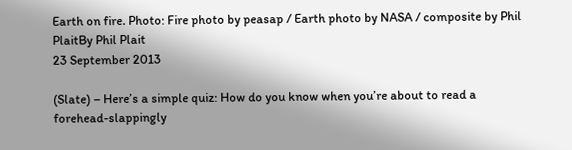Earth on fire. Photo: Fire photo by peasap / Earth photo by NASA / composite by Phil PlaitBy Phil Plait
23 September 2013

(Slate) – Here’s a simple quiz: How do you know when you’re about to read a forehead-slappingly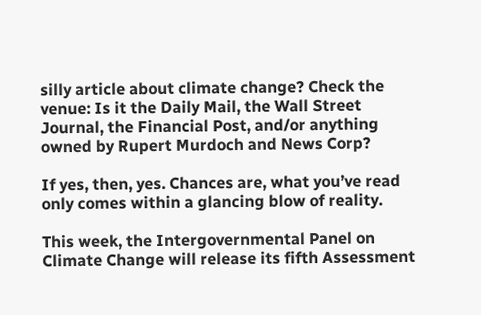silly article about climate change? Check the venue: Is it the Daily Mail, the Wall Street Journal, the Financial Post, and/or anything owned by Rupert Murdoch and News Corp?

If yes, then, yes. Chances are, what you’ve read only comes within a glancing blow of reality.

This week, the Intergovernmental Panel on Climate Change will release its fifth Assessment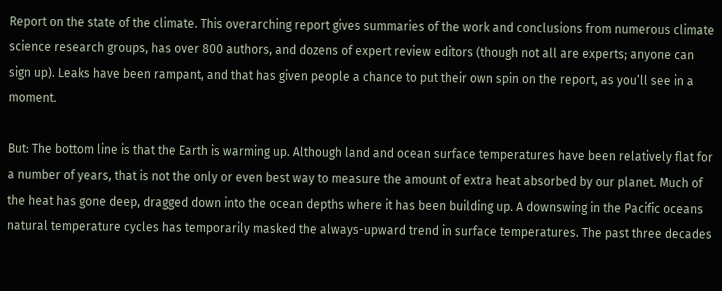Report on the state of the climate. This overarching report gives summaries of the work and conclusions from numerous climate science research groups, has over 800 authors, and dozens of expert review editors (though not all are experts; anyone can sign up). Leaks have been rampant, and that has given people a chance to put their own spin on the report, as you’ll see in a moment.

But: The bottom line is that the Earth is warming up. Although land and ocean surface temperatures have been relatively flat for a number of years, that is not the only or even best way to measure the amount of extra heat absorbed by our planet. Much of the heat has gone deep, dragged down into the ocean depths where it has been building up. A downswing in the Pacific oceans natural temperature cycles has temporarily masked the always-upward trend in surface temperatures. The past three decades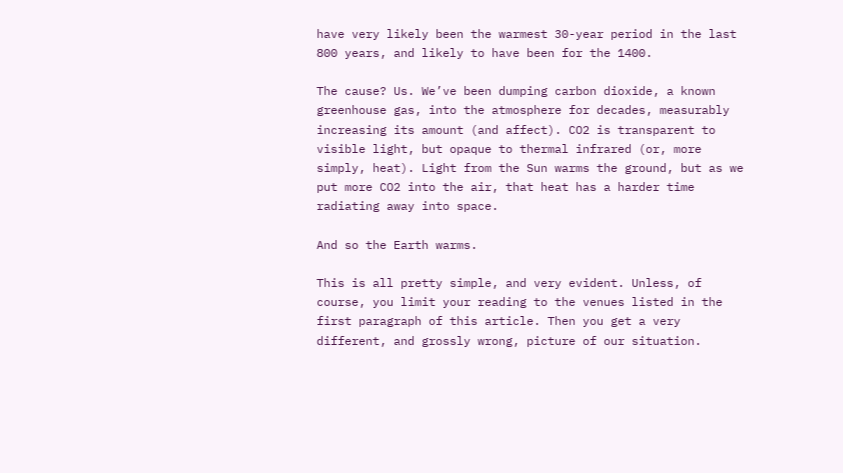have very likely been the warmest 30-year period in the last 800 years, and likely to have been for the 1400.

The cause? Us. We’ve been dumping carbon dioxide, a known greenhouse gas, into the atmosphere for decades, measurably increasing its amount (and affect). CO2 is transparent to visible light, but opaque to thermal infrared (or, more simply, heat). Light from the Sun warms the ground, but as we put more CO2 into the air, that heat has a harder time radiating away into space.

And so the Earth warms.

This is all pretty simple, and very evident. Unless, of course, you limit your reading to the venues listed in the first paragraph of this article. Then you get a very different, and grossly wrong, picture of our situation.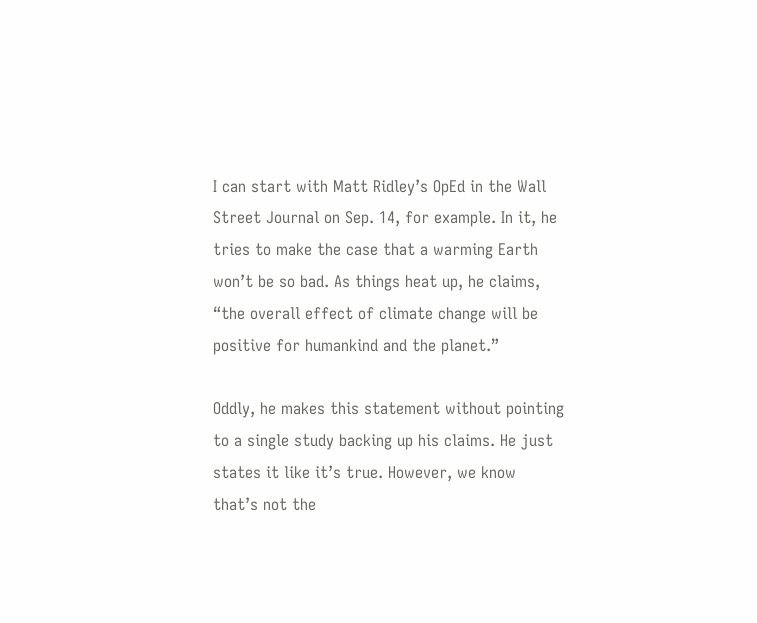I can start with Matt Ridley’s OpEd in the Wall Street Journal on Sep. 14, for example. In it, he tries to make the case that a warming Earth won’t be so bad. As things heat up, he claims, “the overall effect of climate change will be positive for humankind and the planet.”

Oddly, he makes this statement without pointing to a single study backing up his claims. He just states it like it’s true. However, we know that’s not the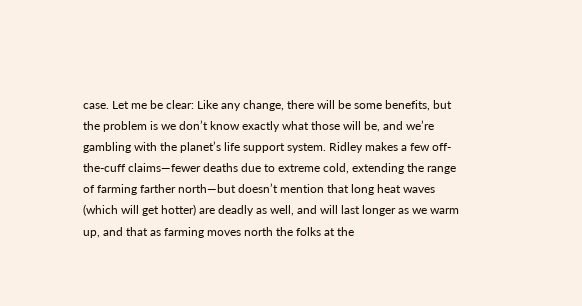case. Let me be clear: Like any change, there will be some benefits, but the problem is we don’t know exactly what those will be, and we’re gambling with the planet’s life support system. Ridley makes a few off-the-cuff claims—fewer deaths due to extreme cold, extending the range of farming farther north—but doesn’t mention that long heat waves (which will get hotter) are deadly as well, and will last longer as we warm up, and that as farming moves north the folks at the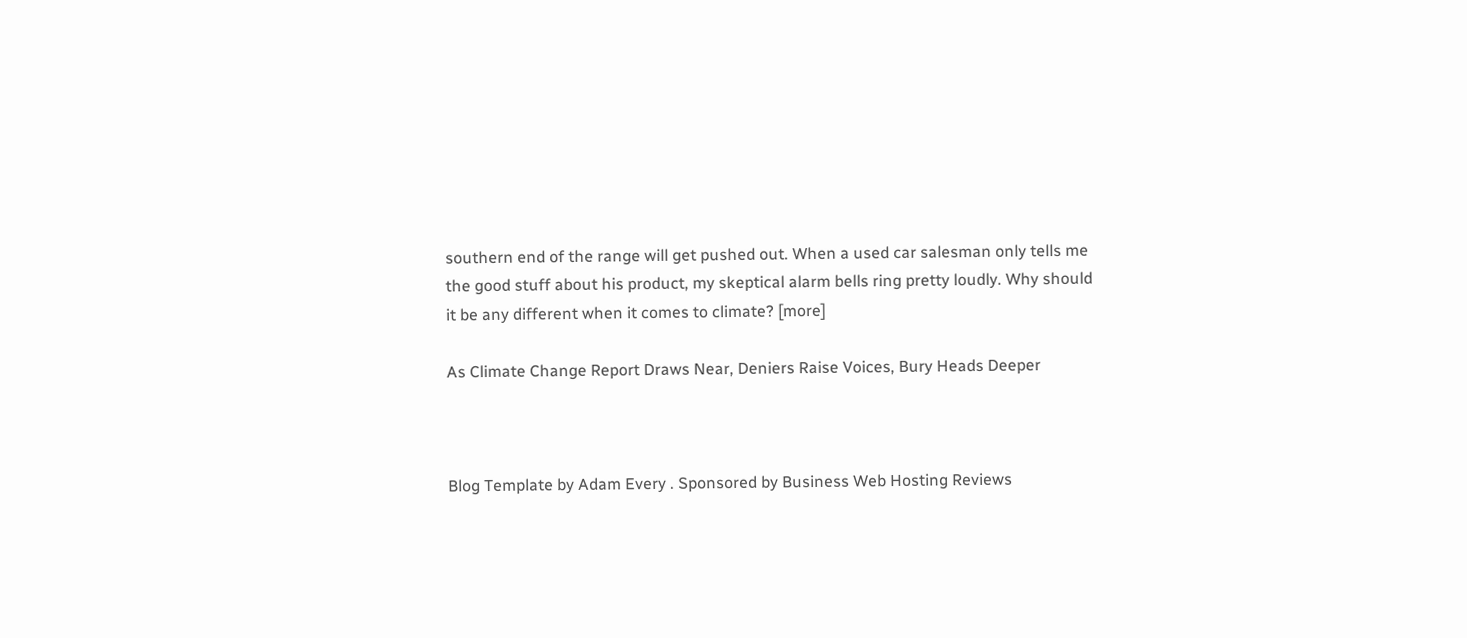southern end of the range will get pushed out. When a used car salesman only tells me the good stuff about his product, my skeptical alarm bells ring pretty loudly. Why should it be any different when it comes to climate? [more]

As Climate Change Report Draws Near, Deniers Raise Voices, Bury Heads Deeper



Blog Template by Adam Every . Sponsored by Business Web Hosting Reviews